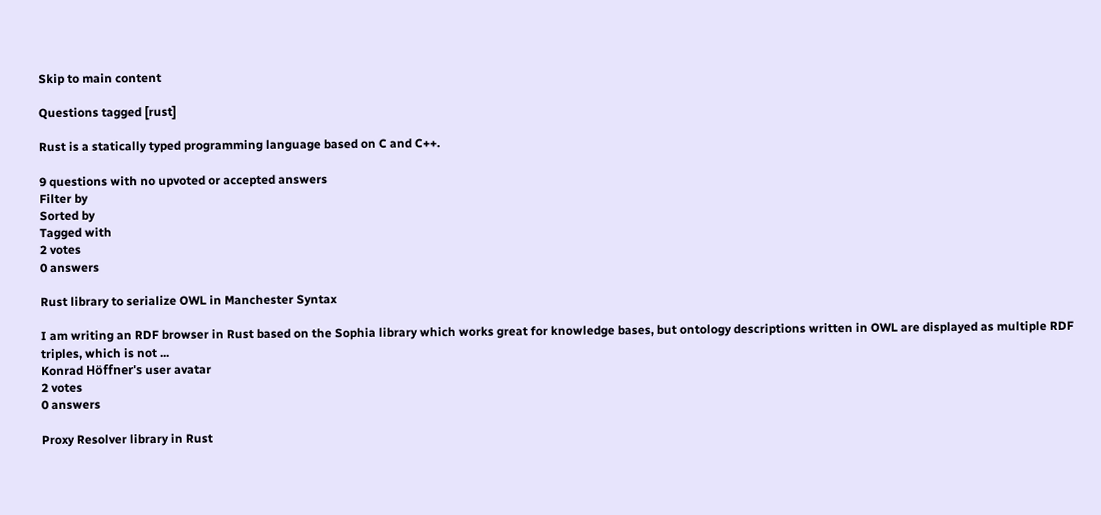Skip to main content

Questions tagged [rust]

Rust is a statically typed programming language based on C and C++.

9 questions with no upvoted or accepted answers
Filter by
Sorted by
Tagged with
2 votes
0 answers

Rust library to serialize OWL in Manchester Syntax

I am writing an RDF browser in Rust based on the Sophia library which works great for knowledge bases, but ontology descriptions written in OWL are displayed as multiple RDF triples, which is not ...
Konrad Höffner's user avatar
2 votes
0 answers

Proxy Resolver library in Rust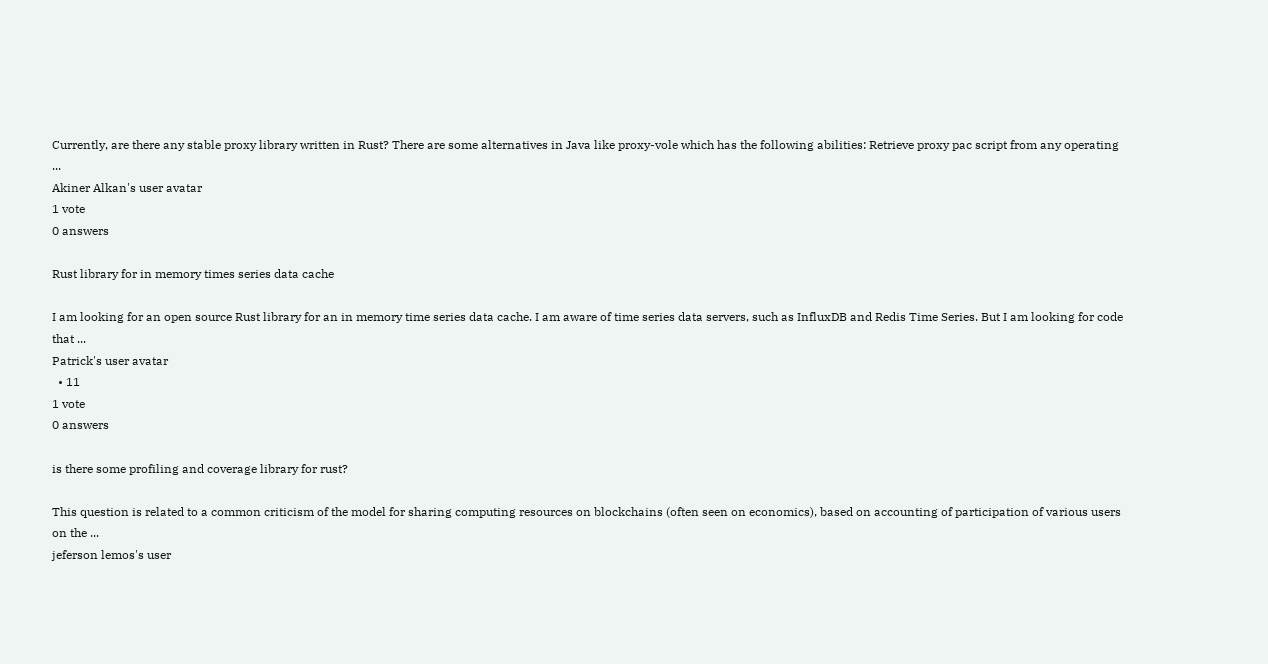Currently, are there any stable proxy library written in Rust? There are some alternatives in Java like proxy-vole which has the following abilities: Retrieve proxy pac script from any operating ...
Akiner Alkan's user avatar
1 vote
0 answers

Rust library for in memory times series data cache

I am looking for an open source Rust library for an in memory time series data cache. I am aware of time series data servers, such as InfluxDB and Redis Time Series. But I am looking for code that ...
Patrick's user avatar
  • 11
1 vote
0 answers

is there some profiling and coverage library for rust?

This question is related to a common criticism of the model for sharing computing resources on blockchains (often seen on economics), based on accounting of participation of various users on the ...
jeferson lemos's user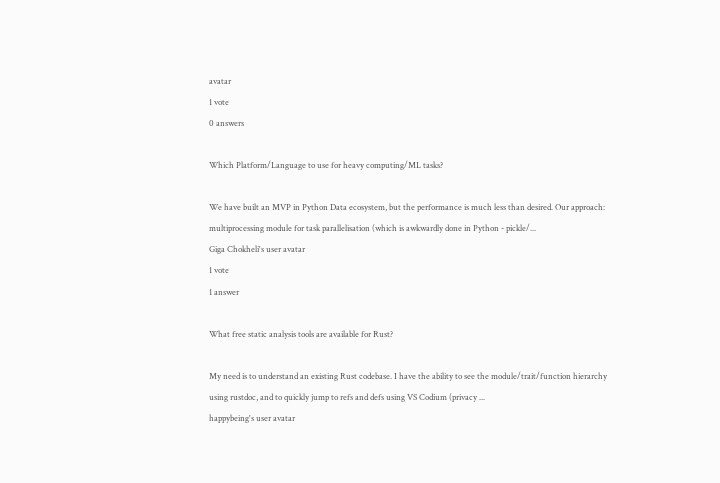avatar
1 vote
0 answers

Which Platform/Language to use for heavy computing/ML tasks?

We have built an MVP in Python Data ecosystem, but the performance is much less than desired. Our approach: multiprocessing module for task parallelisation (which is awkwardly done in Python - pickle/...
Giga Chokheli's user avatar
1 vote
1 answer

What free static analysis tools are available for Rust?

My need is to understand an existing Rust codebase. I have the ability to see the module/trait/function hierarchy using rustdoc, and to quickly jump to refs and defs using VS Codium (privacy ...
happybeing's user avatar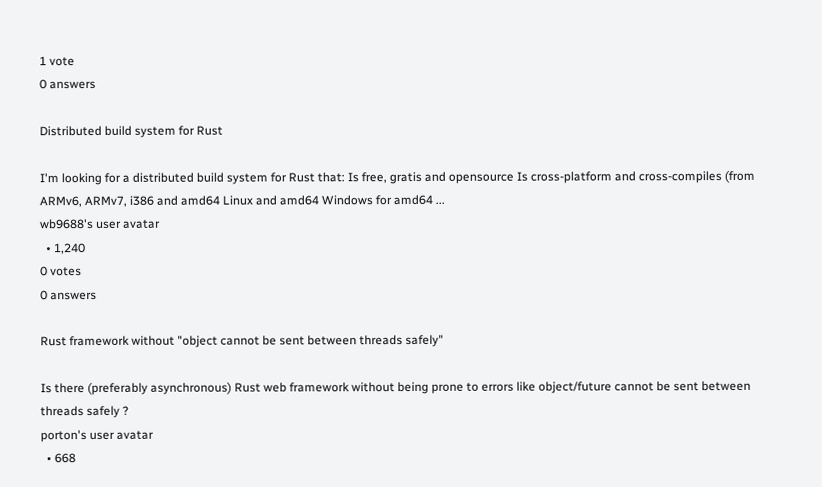1 vote
0 answers

Distributed build system for Rust

I'm looking for a distributed build system for Rust that: Is free, gratis and opensource Is cross-platform and cross-compiles (from ARMv6, ARMv7, i386 and amd64 Linux and amd64 Windows for amd64 ...
wb9688's user avatar
  • 1,240
0 votes
0 answers

Rust framework without "object cannot be sent between threads safely"

Is there (preferably asynchronous) Rust web framework without being prone to errors like object/future cannot be sent between threads safely ?
porton's user avatar
  • 668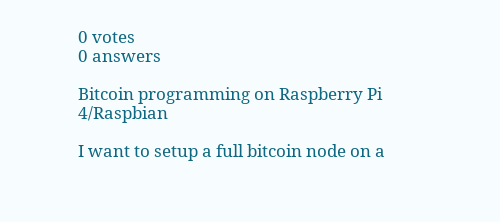0 votes
0 answers

Bitcoin programming on Raspberry Pi 4/Raspbian

I want to setup a full bitcoin node on a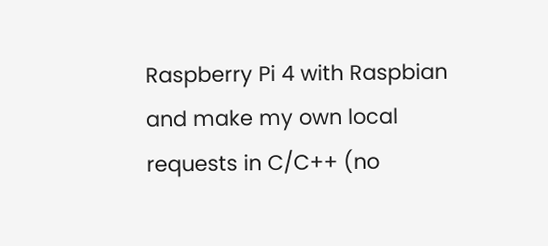Raspberry Pi 4 with Raspbian and make my own local requests in C/C++ (no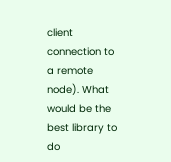client connection to a remote node). What would be the best library to do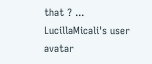that ? ...
LucillaMicali's user avatar